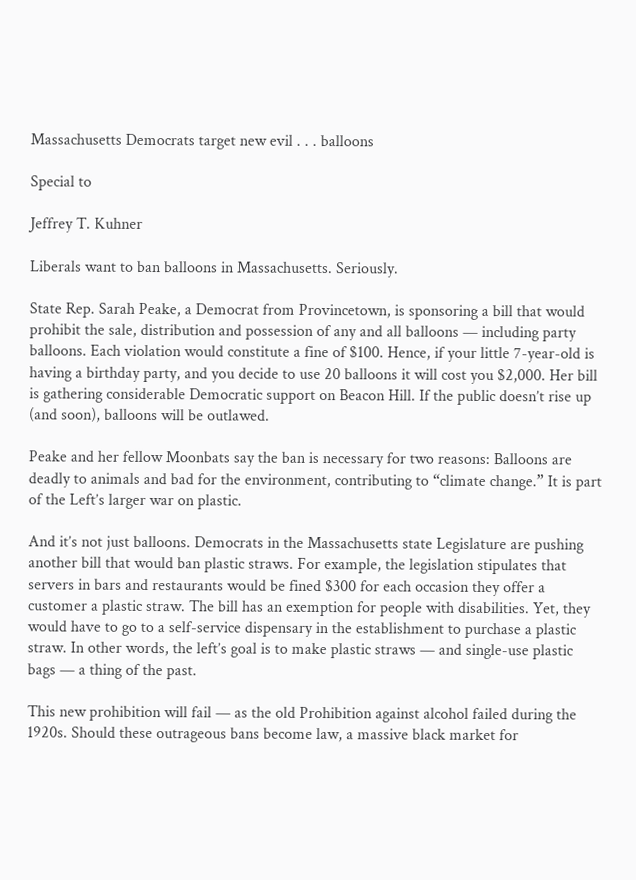Massachusetts Democrats target new evil . . . balloons

Special to

Jeffrey T. Kuhner

Liberals want to ban balloons in Massachusetts. Seriously.

State Rep. Sarah Peake, a Democrat from Provincetown, is sponsoring a bill that would prohibit the sale, distribution and possession of any and all balloons — including party balloons. Each violation would constitute a fine of $100. Hence, if your little 7-year-old is having a birthday party, and you decide to use 20 balloons it will cost you $2,000. Her bill is gathering considerable Democratic support on Beacon Hill. If the public doesn’t rise up (and soon), balloons will be outlawed.

Peake and her fellow Moonbats say the ban is necessary for two reasons: Balloons are deadly to animals and bad for the environment, contributing to “climate change.” It is part of the Left’s larger war on plastic.

And it’s not just balloons. Democrats in the Massachusetts state Legislature are pushing another bill that would ban plastic straws. For example, the legislation stipulates that servers in bars and restaurants would be fined $300 for each occasion they offer a customer a plastic straw. The bill has an exemption for people with disabilities. Yet, they would have to go to a self-service dispensary in the establishment to purchase a plastic straw. In other words, the left’s goal is to make plastic straws — and single-use plastic bags — a thing of the past.

This new prohibition will fail — as the old Prohibition against alcohol failed during the 1920s. Should these outrageous bans become law, a massive black market for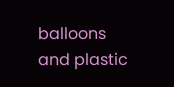balloons and plastic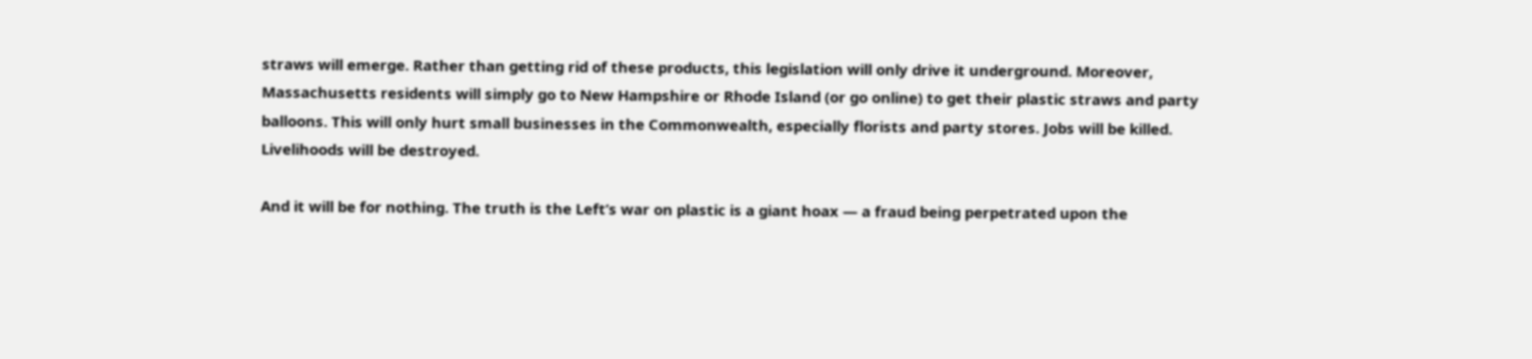straws will emerge. Rather than getting rid of these products, this legislation will only drive it underground. Moreover, Massachusetts residents will simply go to New Hampshire or Rhode Island (or go online) to get their plastic straws and party balloons. This will only hurt small businesses in the Commonwealth, especially florists and party stores. Jobs will be killed. Livelihoods will be destroyed.

And it will be for nothing. The truth is the Left’s war on plastic is a giant hoax — a fraud being perpetrated upon the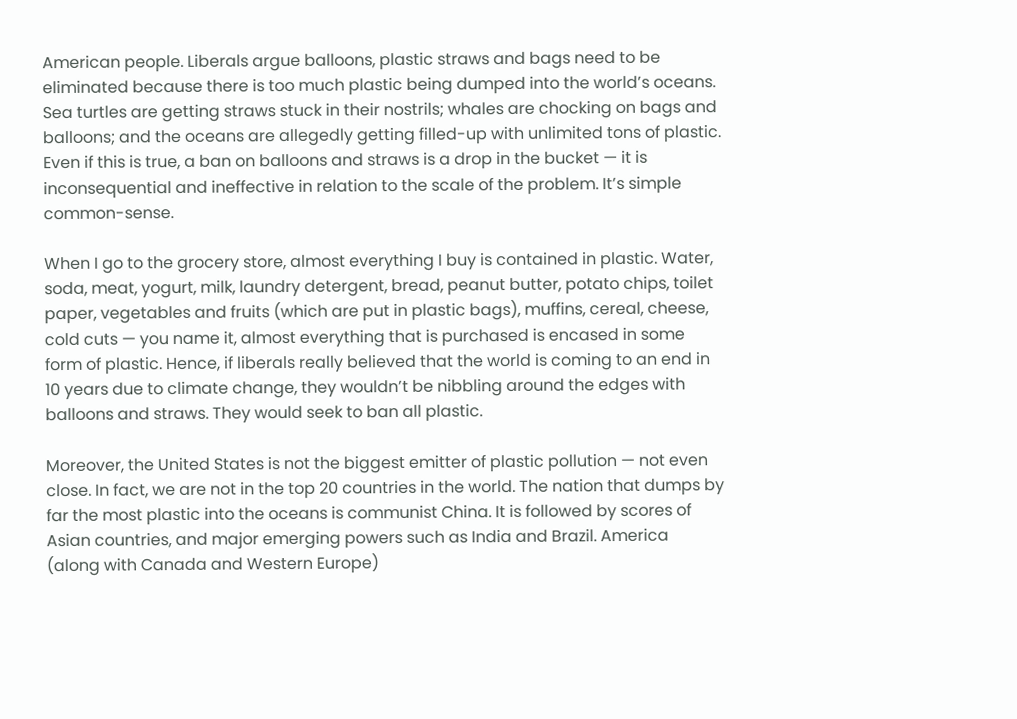American people. Liberals argue balloons, plastic straws and bags need to be eliminated because there is too much plastic being dumped into the world’s oceans. Sea turtles are getting straws stuck in their nostrils; whales are chocking on bags and balloons; and the oceans are allegedly getting filled-up with unlimited tons of plastic. Even if this is true, a ban on balloons and straws is a drop in the bucket — it is inconsequential and ineffective in relation to the scale of the problem. It’s simple common-sense.

When I go to the grocery store, almost everything I buy is contained in plastic. Water, soda, meat, yogurt, milk, laundry detergent, bread, peanut butter, potato chips, toilet paper, vegetables and fruits (which are put in plastic bags), muffins, cereal, cheese, cold cuts — you name it, almost everything that is purchased is encased in some form of plastic. Hence, if liberals really believed that the world is coming to an end in 10 years due to climate change, they wouldn’t be nibbling around the edges with balloons and straws. They would seek to ban all plastic.

Moreover, the United States is not the biggest emitter of plastic pollution — not even close. In fact, we are not in the top 20 countries in the world. The nation that dumps by far the most plastic into the oceans is communist China. It is followed by scores of Asian countries, and major emerging powers such as India and Brazil. America (along with Canada and Western Europe)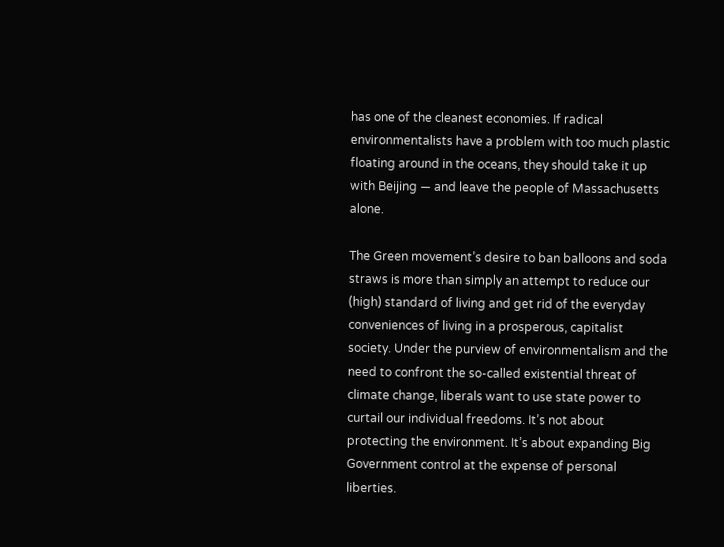has one of the cleanest economies. If radical environmentalists have a problem with too much plastic floating around in the oceans, they should take it up with Beijing — and leave the people of Massachusetts alone.

The Green movement’s desire to ban balloons and soda straws is more than simply an attempt to reduce our (high) standard of living and get rid of the everyday conveniences of living in a prosperous, capitalist society. Under the purview of environmentalism and the need to confront the so-called existential threat of climate change, liberals want to use state power to curtail our individual freedoms. It’s not about protecting the environment. It’s about expanding Big Government control at the expense of personal liberties.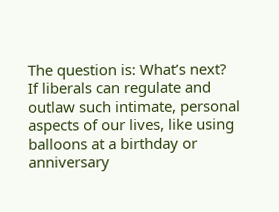The question is: What’s next? If liberals can regulate and outlaw such intimate, personal aspects of our lives, like using balloons at a birthday or anniversary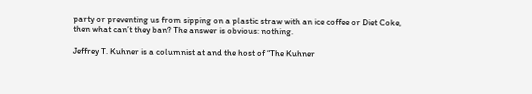party or preventing us from sipping on a plastic straw with an ice coffee or Diet Coke, then what can’t they ban? The answer is obvious: nothing.

Jeffrey T. Kuhner is a columnist at and the host of “The Kuhner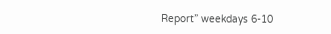Report” weekdays 6-10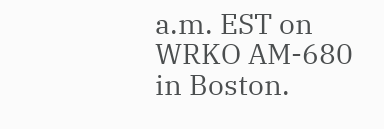a.m. EST on WRKO AM-680 in Boston.